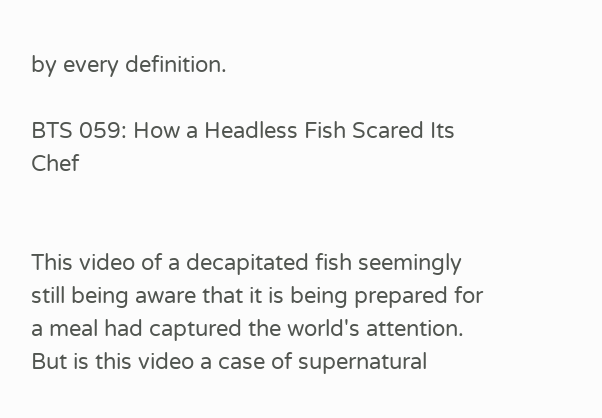by every definition.

BTS 059: How a Headless Fish Scared Its Chef


This video of a decapitated fish seemingly still being aware that it is being prepared for a meal had captured the world's attention. But is this video a case of supernatural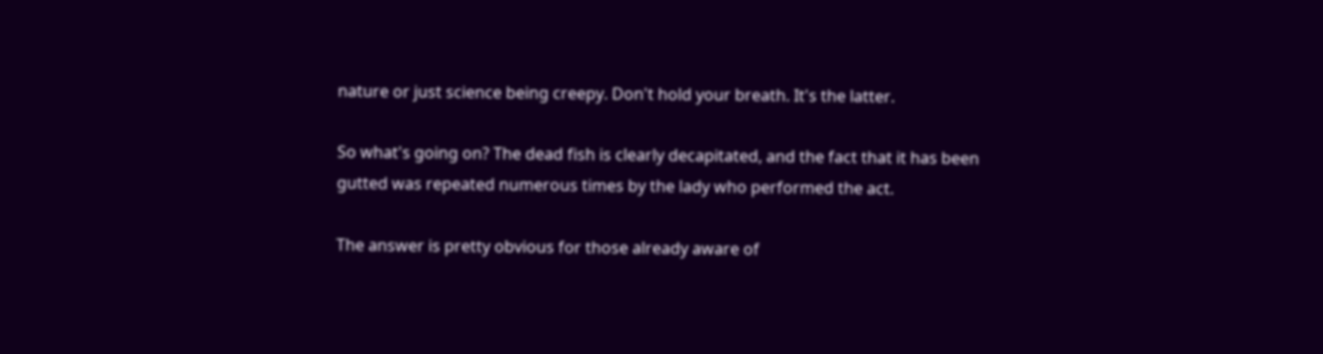nature or just science being creepy. Don't hold your breath. It's the latter.

So what's going on? The dead fish is clearly decapitated, and the fact that it has been gutted was repeated numerous times by the lady who performed the act.

The answer is pretty obvious for those already aware of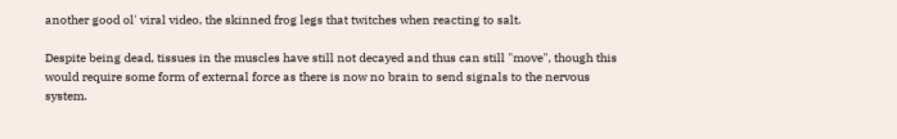another good ol' viral video, the skinned frog legs that twitches when reacting to salt.

Despite being dead, tissues in the muscles have still not decayed and thus can still "move", though this would require some form of external force as there is now no brain to send signals to the nervous system.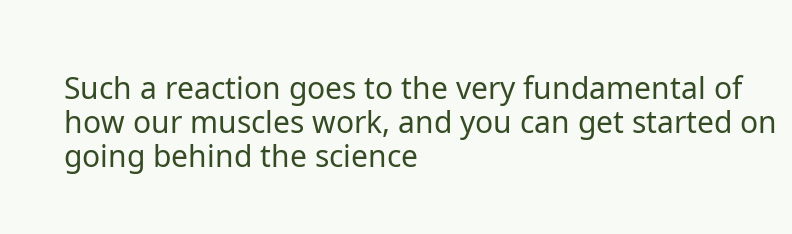Such a reaction goes to the very fundamental of how our muscles work, and you can get started on going behind the science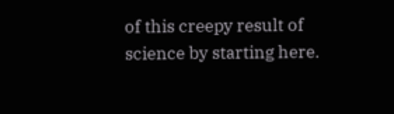of this creepy result of science by starting here.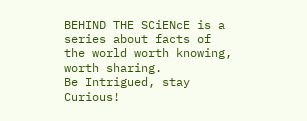BEHIND THE SCiENcE is a series about facts of the world worth knowing, worth sharing.
Be Intrigued, stay Curious!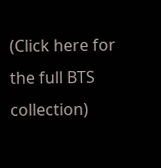(Click here for the full BTS collection)